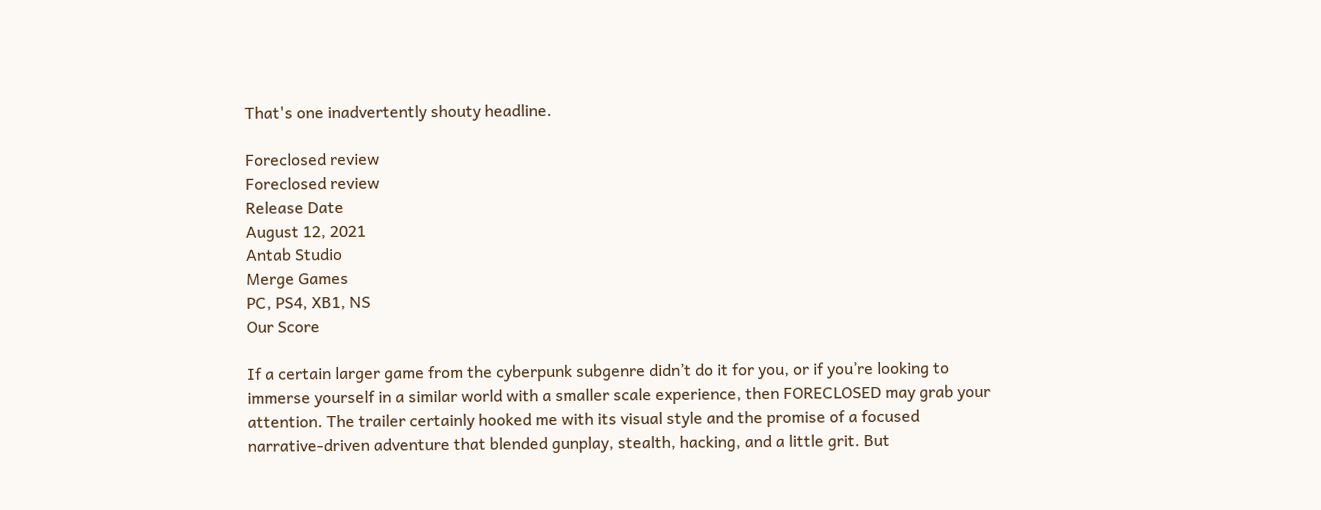That's one inadvertently shouty headline.

Foreclosed review
Foreclosed review
Release Date
August 12, 2021
Antab Studio
Merge Games
PC, PS4, XB1, NS
Our Score

If a certain larger game from the cyberpunk subgenre didn’t do it for you, or if you’re looking to immerse yourself in a similar world with a smaller scale experience, then FORECLOSED may grab your attention. The trailer certainly hooked me with its visual style and the promise of a focused narrative-driven adventure that blended gunplay, stealth, hacking, and a little grit. But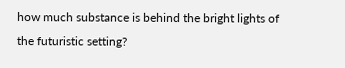how much substance is behind the bright lights of the futuristic setting?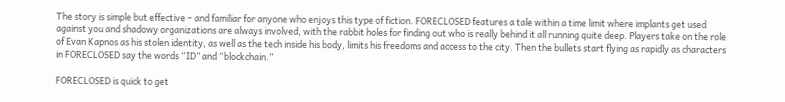The story is simple but effective – and familiar for anyone who enjoys this type of fiction. FORECLOSED features a tale within a time limit where implants get used against you and shadowy organizations are always involved, with the rabbit holes for finding out who is really behind it all running quite deep. Players take on the role of Evan Kapnos as his stolen identity, as well as the tech inside his body, limits his freedoms and access to the city. Then the bullets start flying as rapidly as characters in FORECLOSED say the words “ID” and “blockchain.”

FORECLOSED is quick to get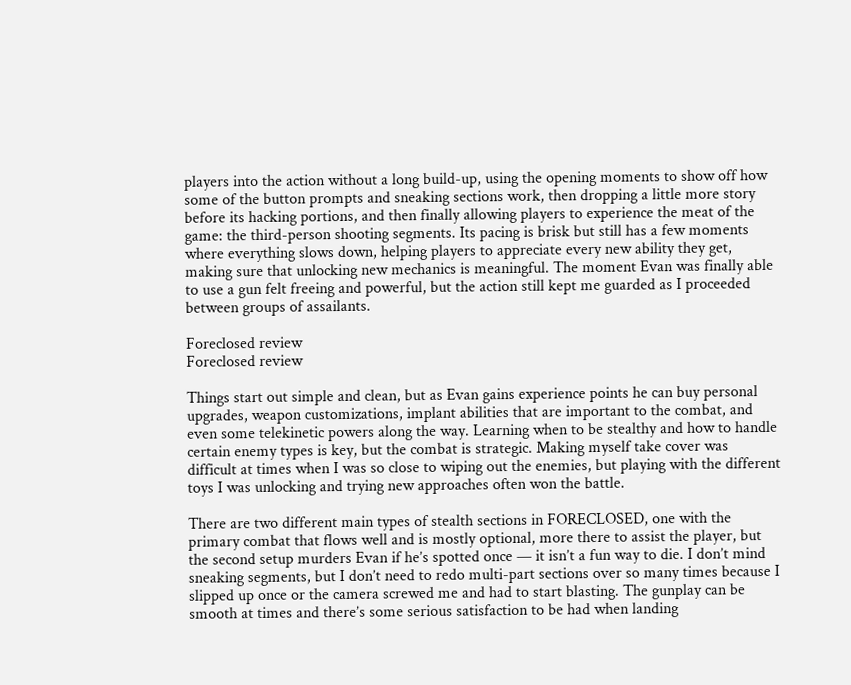players into the action without a long build-up, using the opening moments to show off how some of the button prompts and sneaking sections work, then dropping a little more story before its hacking portions, and then finally allowing players to experience the meat of the game: the third-person shooting segments. Its pacing is brisk but still has a few moments where everything slows down, helping players to appreciate every new ability they get, making sure that unlocking new mechanics is meaningful. The moment Evan was finally able to use a gun felt freeing and powerful, but the action still kept me guarded as I proceeded between groups of assailants.

Foreclosed review
Foreclosed review

Things start out simple and clean, but as Evan gains experience points he can buy personal upgrades, weapon customizations, implant abilities that are important to the combat, and even some telekinetic powers along the way. Learning when to be stealthy and how to handle certain enemy types is key, but the combat is strategic. Making myself take cover was difficult at times when I was so close to wiping out the enemies, but playing with the different toys I was unlocking and trying new approaches often won the battle.

There are two different main types of stealth sections in FORECLOSED, one with the primary combat that flows well and is mostly optional, more there to assist the player, but the second setup murders Evan if he’s spotted once — it isn’t a fun way to die. I don’t mind sneaking segments, but I don’t need to redo multi-part sections over so many times because I slipped up once or the camera screwed me and had to start blasting. The gunplay can be smooth at times and there’s some serious satisfaction to be had when landing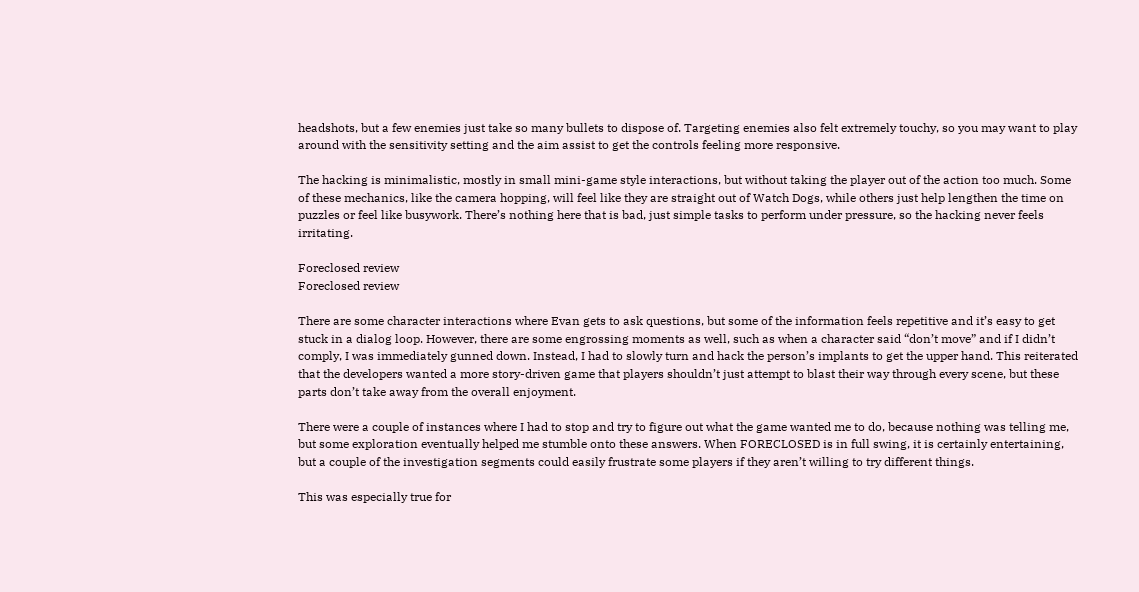headshots, but a few enemies just take so many bullets to dispose of. Targeting enemies also felt extremely touchy, so you may want to play around with the sensitivity setting and the aim assist to get the controls feeling more responsive.

The hacking is minimalistic, mostly in small mini-game style interactions, but without taking the player out of the action too much. Some of these mechanics, like the camera hopping, will feel like they are straight out of Watch Dogs, while others just help lengthen the time on puzzles or feel like busywork. There’s nothing here that is bad, just simple tasks to perform under pressure, so the hacking never feels irritating.

Foreclosed review
Foreclosed review

There are some character interactions where Evan gets to ask questions, but some of the information feels repetitive and it’s easy to get stuck in a dialog loop. However, there are some engrossing moments as well, such as when a character said “don’t move” and if I didn’t comply, I was immediately gunned down. Instead, I had to slowly turn and hack the person’s implants to get the upper hand. This reiterated that the developers wanted a more story-driven game that players shouldn’t just attempt to blast their way through every scene, but these parts don’t take away from the overall enjoyment.

There were a couple of instances where I had to stop and try to figure out what the game wanted me to do, because nothing was telling me, but some exploration eventually helped me stumble onto these answers. When FORECLOSED is in full swing, it is certainly entertaining, but a couple of the investigation segments could easily frustrate some players if they aren’t willing to try different things.

This was especially true for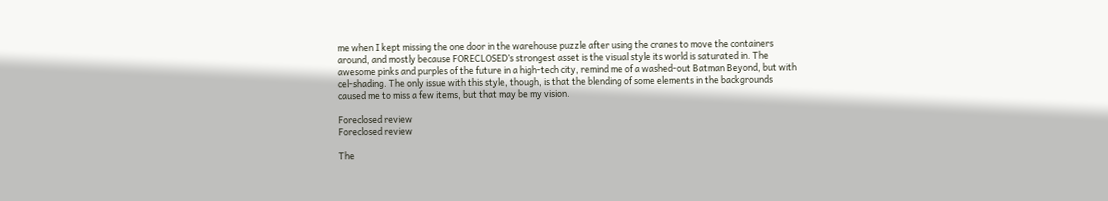me when I kept missing the one door in the warehouse puzzle after using the cranes to move the containers around, and mostly because FORECLOSED’s strongest asset is the visual style its world is saturated in. The awesome pinks and purples of the future in a high-tech city, remind me of a washed-out Batman Beyond, but with cel-shading. The only issue with this style, though, is that the blending of some elements in the backgrounds caused me to miss a few items, but that may be my vision.

Foreclosed review
Foreclosed review

The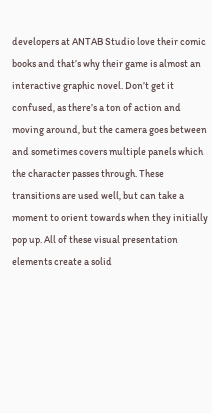developers at ANTAB Studio love their comic books and that’s why their game is almost an interactive graphic novel. Don’t get it confused, as there’s a ton of action and moving around, but the camera goes between and sometimes covers multiple panels which the character passes through. These transitions are used well, but can take a moment to orient towards when they initially pop up. All of these visual presentation elements create a solid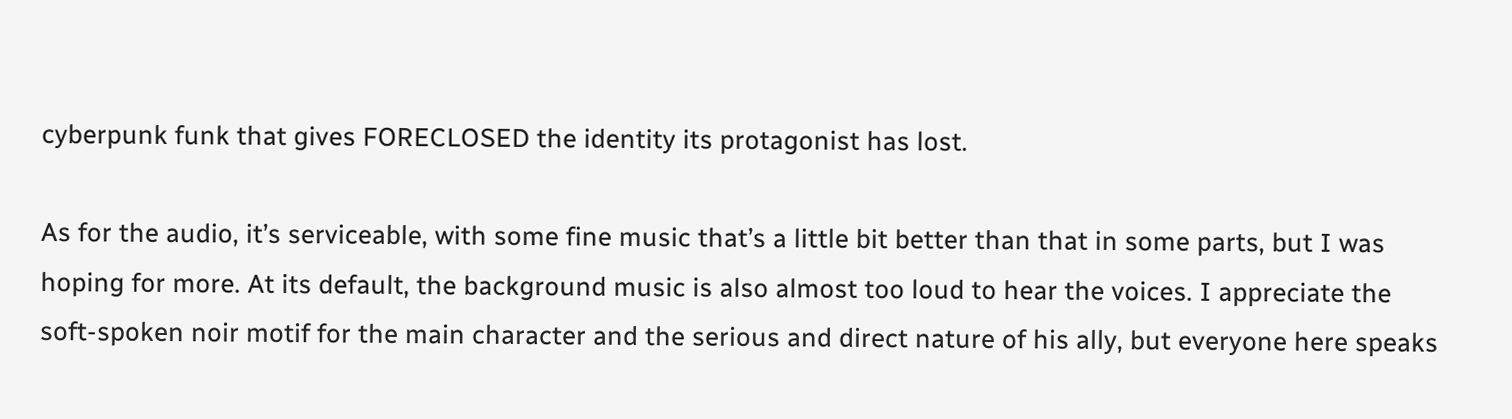cyberpunk funk that gives FORECLOSED the identity its protagonist has lost.

As for the audio, it’s serviceable, with some fine music that’s a little bit better than that in some parts, but I was hoping for more. At its default, the background music is also almost too loud to hear the voices. I appreciate the soft-spoken noir motif for the main character and the serious and direct nature of his ally, but everyone here speaks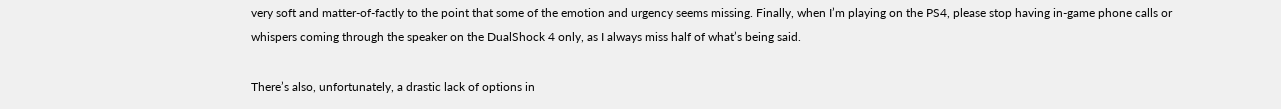very soft and matter-of-factly to the point that some of the emotion and urgency seems missing. Finally, when I’m playing on the PS4, please stop having in-game phone calls or whispers coming through the speaker on the DualShock 4 only, as I always miss half of what’s being said.

There’s also, unfortunately, a drastic lack of options in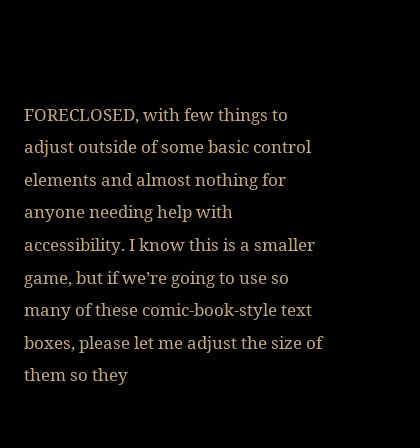FORECLOSED, with few things to adjust outside of some basic control elements and almost nothing for anyone needing help with accessibility. I know this is a smaller game, but if we’re going to use so many of these comic-book-style text boxes, please let me adjust the size of them so they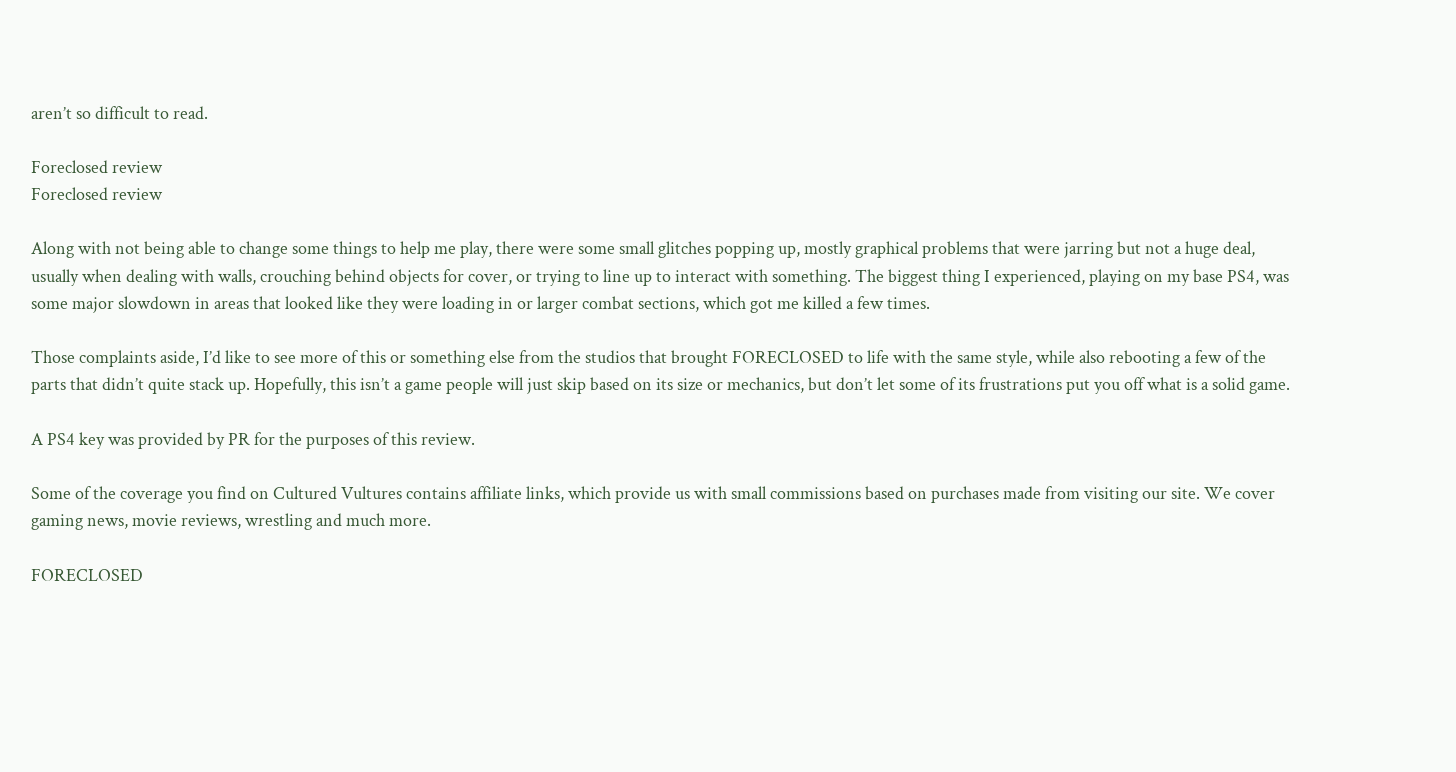aren’t so difficult to read.

Foreclosed review
Foreclosed review

Along with not being able to change some things to help me play, there were some small glitches popping up, mostly graphical problems that were jarring but not a huge deal, usually when dealing with walls, crouching behind objects for cover, or trying to line up to interact with something. The biggest thing I experienced, playing on my base PS4, was some major slowdown in areas that looked like they were loading in or larger combat sections, which got me killed a few times.

Those complaints aside, I’d like to see more of this or something else from the studios that brought FORECLOSED to life with the same style, while also rebooting a few of the parts that didn’t quite stack up. Hopefully, this isn’t a game people will just skip based on its size or mechanics, but don’t let some of its frustrations put you off what is a solid game.

A PS4 key was provided by PR for the purposes of this review.

Some of the coverage you find on Cultured Vultures contains affiliate links, which provide us with small commissions based on purchases made from visiting our site. We cover gaming news, movie reviews, wrestling and much more.

FORECLOSED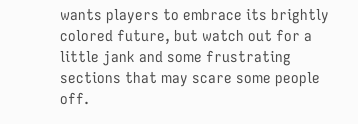wants players to embrace its brightly colored future, but watch out for a little jank and some frustrating sections that may scare some people off.